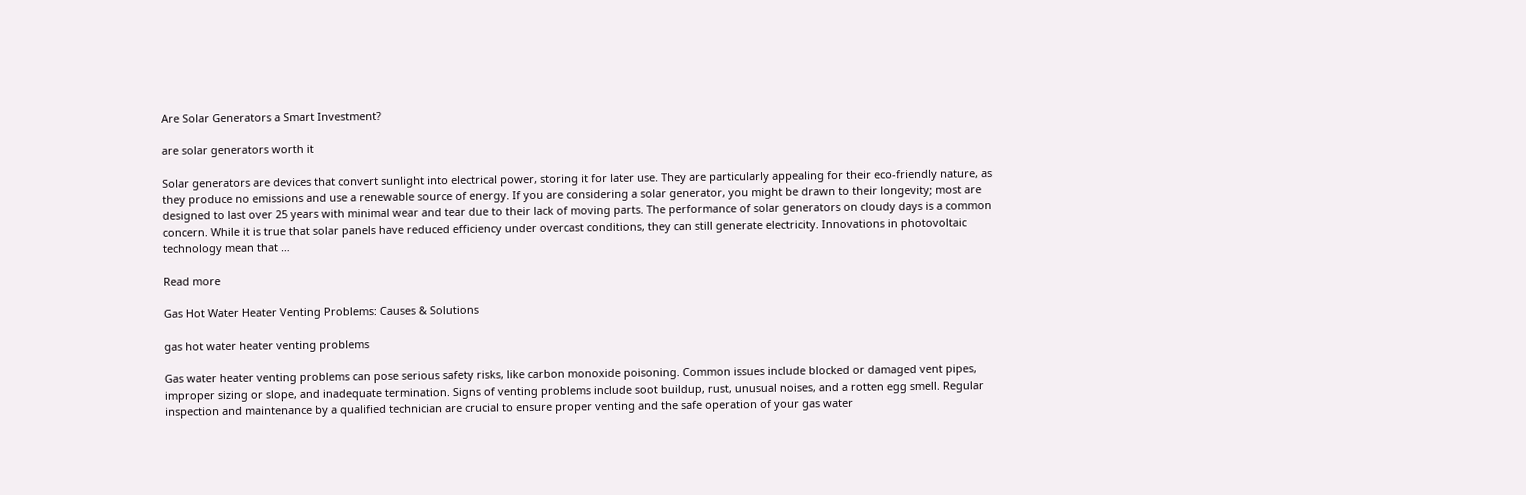Are Solar Generators a Smart Investment?

are solar generators worth it

Solar generators are devices that convert sunlight into electrical power, storing it for later use. They are particularly appealing for their eco-friendly nature, as they produce no emissions and use a renewable source of energy. If you are considering a solar generator, you might be drawn to their longevity; most are designed to last over 25 years with minimal wear and tear due to their lack of moving parts. The performance of solar generators on cloudy days is a common concern. While it is true that solar panels have reduced efficiency under overcast conditions, they can still generate electricity. Innovations in photovoltaic technology mean that …

Read more

Gas Hot Water Heater Venting Problems: Causes & Solutions

gas hot water heater venting problems

Gas water heater venting problems can pose serious safety risks, like carbon monoxide poisoning. Common issues include blocked or damaged vent pipes, improper sizing or slope, and inadequate termination. Signs of venting problems include soot buildup, rust, unusual noises, and a rotten egg smell. Regular inspection and maintenance by a qualified technician are crucial to ensure proper venting and the safe operation of your gas water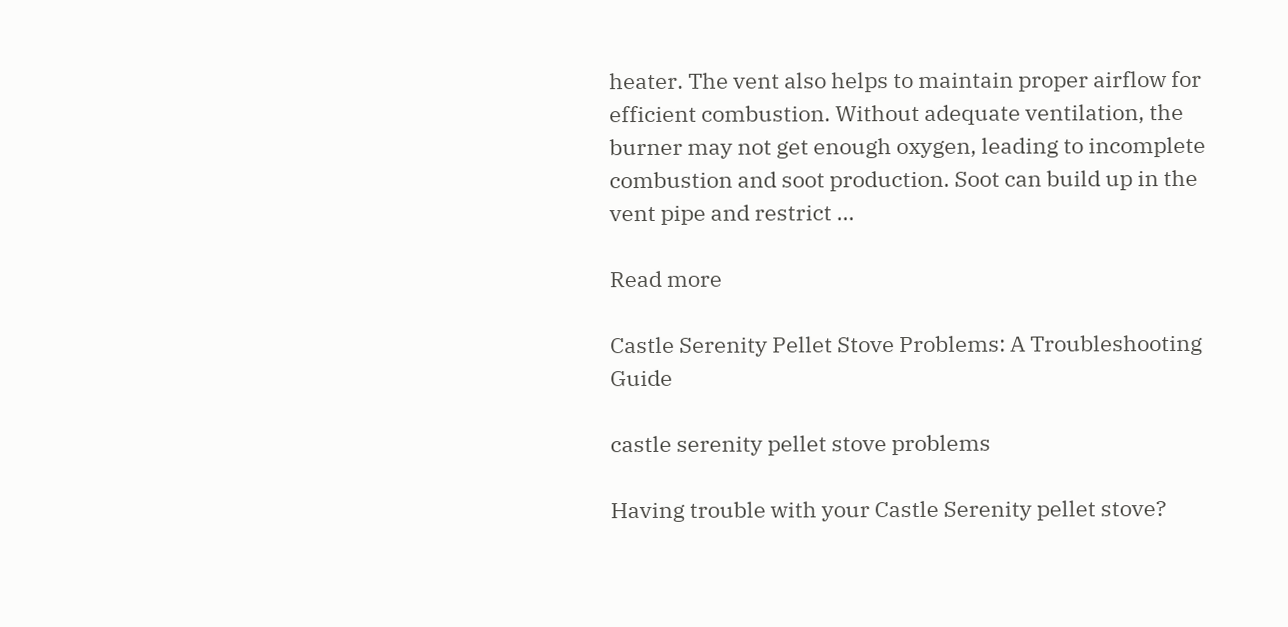heater. The vent also helps to maintain proper airflow for efficient combustion. Without adequate ventilation, the burner may not get enough oxygen, leading to incomplete combustion and soot production. Soot can build up in the vent pipe and restrict …

Read more

Castle Serenity Pellet Stove Problems: A Troubleshooting Guide

castle serenity pellet stove problems

Having trouble with your Castle Serenity pellet stove?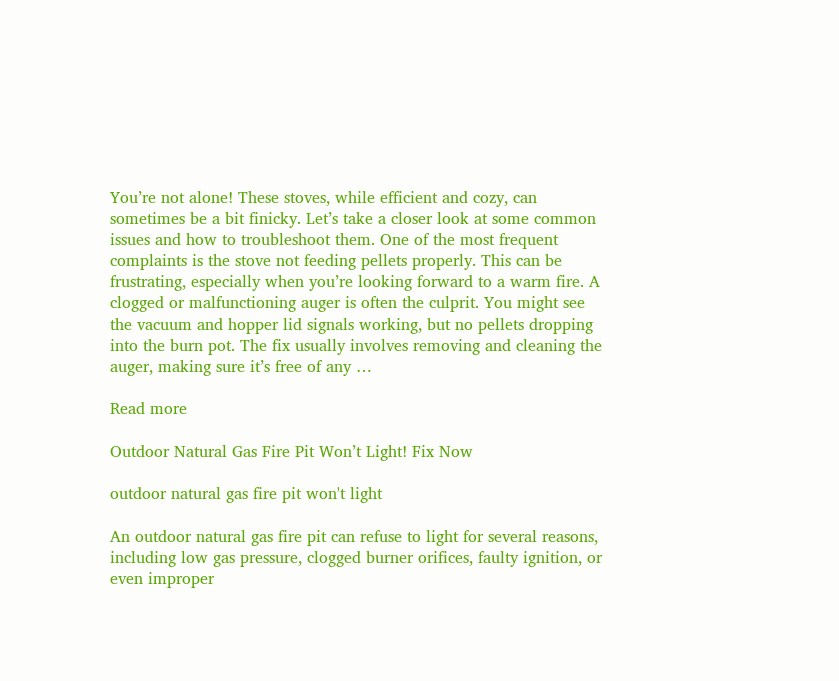You’re not alone! These stoves, while efficient and cozy, can sometimes be a bit finicky. Let’s take a closer look at some common issues and how to troubleshoot them. One of the most frequent complaints is the stove not feeding pellets properly. This can be frustrating, especially when you’re looking forward to a warm fire. A clogged or malfunctioning auger is often the culprit. You might see the vacuum and hopper lid signals working, but no pellets dropping into the burn pot. The fix usually involves removing and cleaning the auger, making sure it’s free of any …

Read more

Outdoor Natural Gas Fire Pit Won’t Light! Fix Now

outdoor natural gas fire pit won't light

An outdoor natural gas fire pit can refuse to light for several reasons, including low gas pressure, clogged burner orifices, faulty ignition, or even improper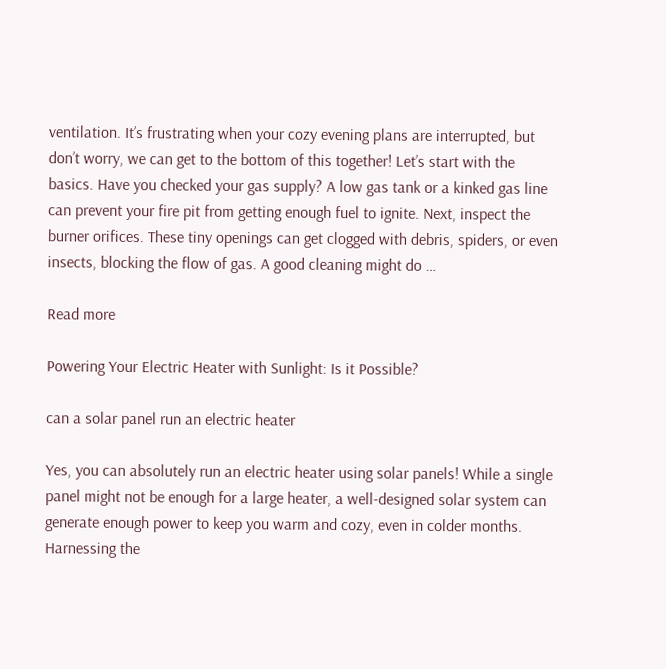ventilation. It’s frustrating when your cozy evening plans are interrupted, but don’t worry, we can get to the bottom of this together! Let’s start with the basics. Have you checked your gas supply? A low gas tank or a kinked gas line can prevent your fire pit from getting enough fuel to ignite. Next, inspect the burner orifices. These tiny openings can get clogged with debris, spiders, or even insects, blocking the flow of gas. A good cleaning might do …

Read more

Powering Your Electric Heater with Sunlight: Is it Possible?

can a solar panel run an electric heater

Yes, you can absolutely run an electric heater using solar panels! While a single panel might not be enough for a large heater, a well-designed solar system can generate enough power to keep you warm and cozy, even in colder months. Harnessing the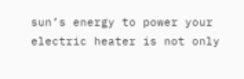sun’s energy to power your electric heater is not only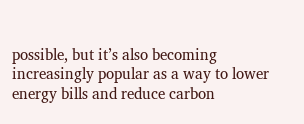possible, but it’s also becoming increasingly popular as a way to lower energy bills and reduce carbon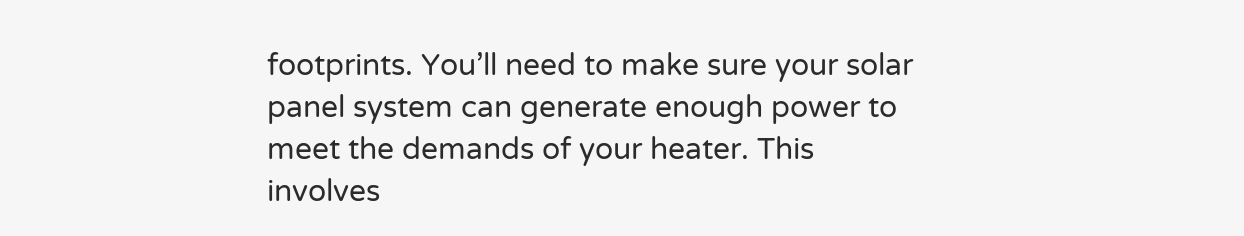footprints. You’ll need to make sure your solar panel system can generate enough power to meet the demands of your heater. This involves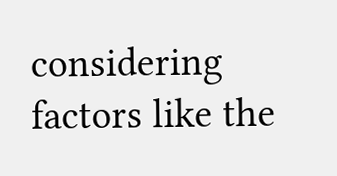considering factors like the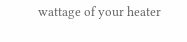wattage of your heater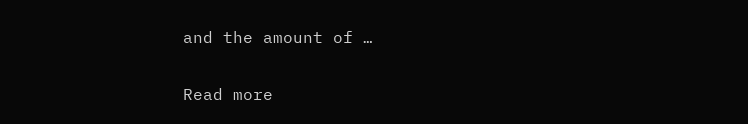and the amount of …

Read more